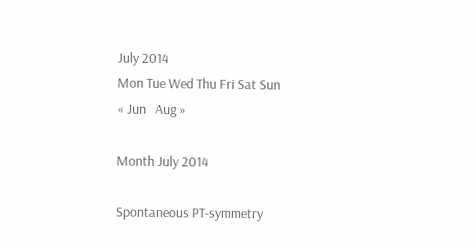July 2014
Mon Tue Wed Thu Fri Sat Sun
« Jun   Aug »

Month July 2014

Spontaneous PT-symmetry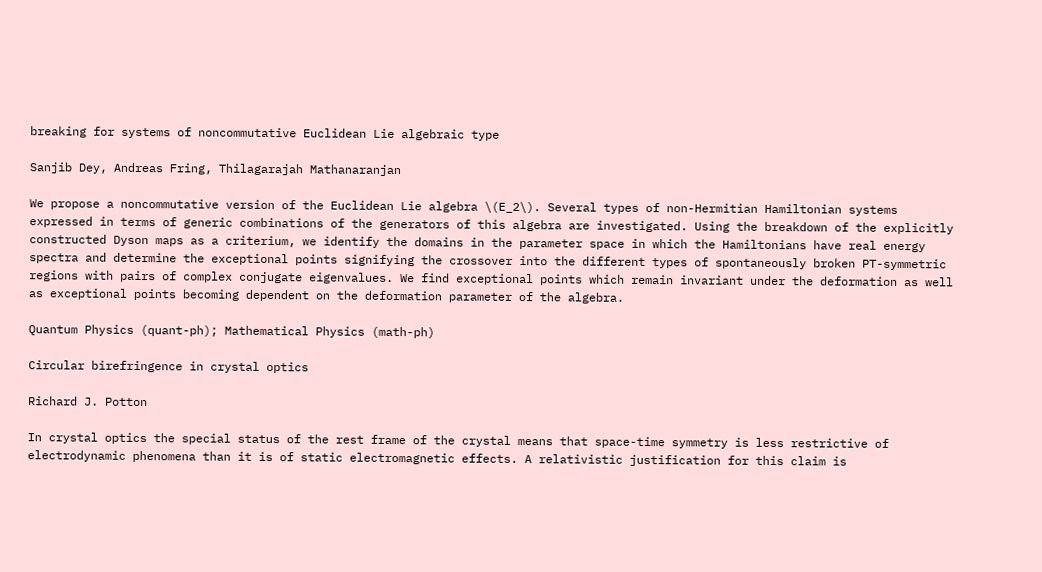breaking for systems of noncommutative Euclidean Lie algebraic type

Sanjib Dey, Andreas Fring, Thilagarajah Mathanaranjan

We propose a noncommutative version of the Euclidean Lie algebra \(E_2\). Several types of non-Hermitian Hamiltonian systems expressed in terms of generic combinations of the generators of this algebra are investigated. Using the breakdown of the explicitly constructed Dyson maps as a criterium, we identify the domains in the parameter space in which the Hamiltonians have real energy spectra and determine the exceptional points signifying the crossover into the different types of spontaneously broken PT-symmetric regions with pairs of complex conjugate eigenvalues. We find exceptional points which remain invariant under the deformation as well as exceptional points becoming dependent on the deformation parameter of the algebra.

Quantum Physics (quant-ph); Mathematical Physics (math-ph)

Circular birefringence in crystal optics

Richard J. Potton

In crystal optics the special status of the rest frame of the crystal means that space-time symmetry is less restrictive of electrodynamic phenomena than it is of static electromagnetic effects. A relativistic justification for this claim is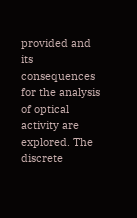provided and its consequences for the analysis of optical activity are explored. The discrete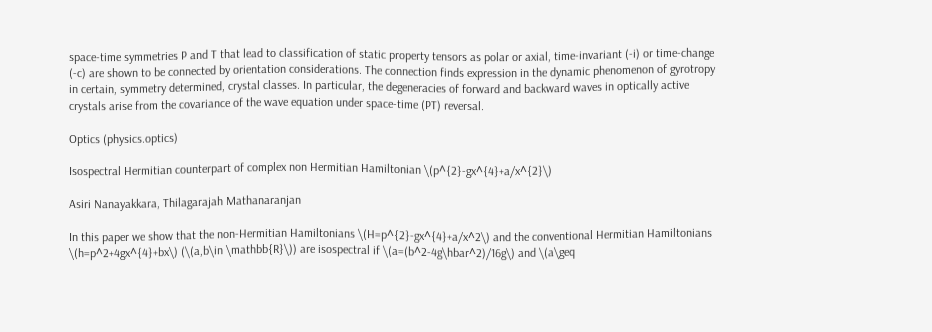space-time symmetries P and T that lead to classification of static property tensors as polar or axial, time-invariant (-i) or time-change (-c) are shown to be connected by orientation considerations. The connection finds expression in the dynamic phenomenon of gyrotropy in certain, symmetry determined, crystal classes. In particular, the degeneracies of forward and backward waves in optically active crystals arise from the covariance of the wave equation under space-time (PT) reversal.

Optics (physics.optics)

Isospectral Hermitian counterpart of complex non Hermitian Hamiltonian \(p^{2}-gx^{4}+a/x^{2}\)

Asiri Nanayakkara, Thilagarajah Mathanaranjan

In this paper we show that the non-Hermitian Hamiltonians \(H=p^{2}-gx^{4}+a/x^2\) and the conventional Hermitian Hamiltonians \(h=p^2+4gx^{4}+bx\) (\(a,b\in \mathbb{R}\)) are isospectral if \(a=(b^2-4g\hbar^2)/16g\) and \(a\geq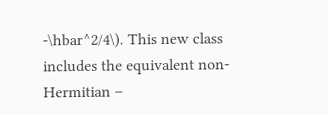-\hbar^2/4\). This new class includes the equivalent non-Hermitian –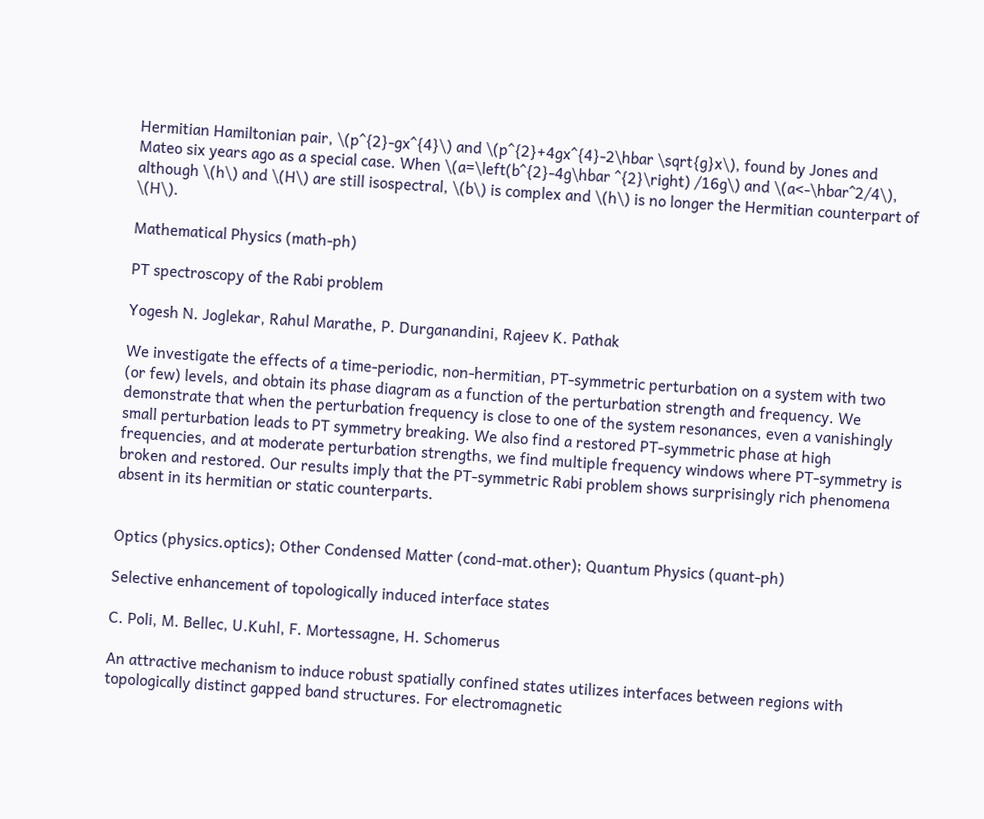Hermitian Hamiltonian pair, \(p^{2}-gx^{4}\) and \(p^{2}+4gx^{4}-2\hbar \sqrt{g}x\), found by Jones and Mateo six years ago as a special case. When \(a=\left(b^{2}-4g\hbar ^{2}\right) /16g\) and \(a<-\hbar^2/4\), although \(h\) and \(H\) are still isospectral, \(b\) is complex and \(h\) is no longer the Hermitian counterpart of \(H\).

Mathematical Physics (math-ph)

PT spectroscopy of the Rabi problem

Yogesh N. Joglekar, Rahul Marathe, P. Durganandini, Rajeev K. Pathak

We investigate the effects of a time-periodic, non-hermitian, PT-symmetric perturbation on a system with two (or few) levels, and obtain its phase diagram as a function of the perturbation strength and frequency. We demonstrate that when the perturbation frequency is close to one of the system resonances, even a vanishingly small perturbation leads to PT symmetry breaking. We also find a restored PT-symmetric phase at high frequencies, and at moderate perturbation strengths, we find multiple frequency windows where PT-symmetry is broken and restored. Our results imply that the PT-symmetric Rabi problem shows surprisingly rich phenomena absent in its hermitian or static counterparts.


Optics (physics.optics); Other Condensed Matter (cond-mat.other); Quantum Physics (quant-ph)

Selective enhancement of topologically induced interface states

C. Poli, M. Bellec, U.Kuhl, F. Mortessagne, H. Schomerus

An attractive mechanism to induce robust spatially confined states utilizes interfaces between regions with topologically distinct gapped band structures. For electromagnetic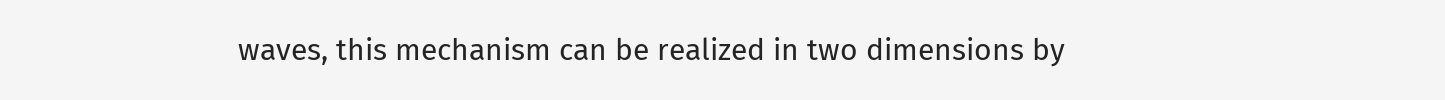waves, this mechanism can be realized in two dimensions by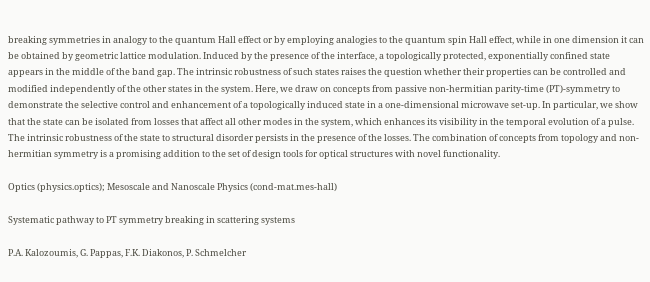breaking symmetries in analogy to the quantum Hall effect or by employing analogies to the quantum spin Hall effect, while in one dimension it can be obtained by geometric lattice modulation. Induced by the presence of the interface, a topologically protected, exponentially confined state appears in the middle of the band gap. The intrinsic robustness of such states raises the question whether their properties can be controlled and modified independently of the other states in the system. Here, we draw on concepts from passive non-hermitian parity-time (PT)-symmetry to demonstrate the selective control and enhancement of a topologically induced state in a one-dimensional microwave set-up. In particular, we show that the state can be isolated from losses that affect all other modes in the system, which enhances its visibility in the temporal evolution of a pulse. The intrinsic robustness of the state to structural disorder persists in the presence of the losses. The combination of concepts from topology and non-hermitian symmetry is a promising addition to the set of design tools for optical structures with novel functionality.

Optics (physics.optics); Mesoscale and Nanoscale Physics (cond-mat.mes-hall)

Systematic pathway to PT symmetry breaking in scattering systems

P.A. Kalozoumis, G. Pappas, F.K. Diakonos, P. Schmelcher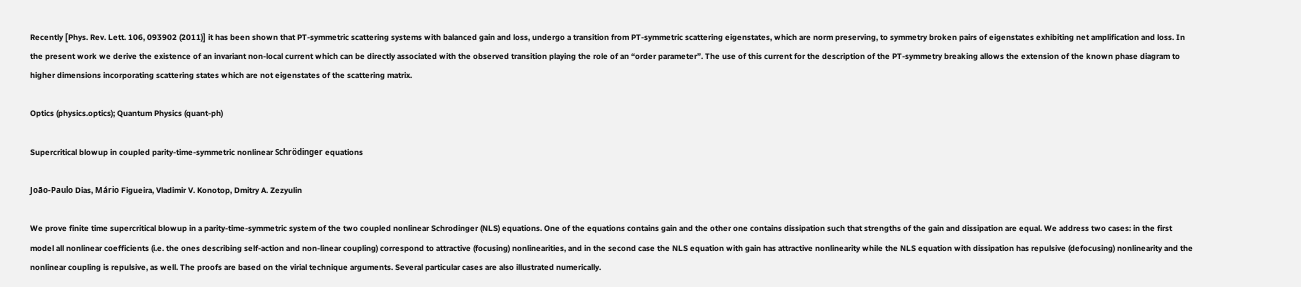Recently [Phys. Rev. Lett. 106, 093902 (2011)] it has been shown that PT-symmetric scattering systems with balanced gain and loss, undergo a transition from PT-symmetric scattering eigenstates, which are norm preserving, to symmetry broken pairs of eigenstates exhibiting net amplification and loss. In the present work we derive the existence of an invariant non-local current which can be directly associated with the observed transition playing the role of an “order parameter”. The use of this current for the description of the PT-symmetry breaking allows the extension of the known phase diagram to higher dimensions incorporating scattering states which are not eigenstates of the scattering matrix.

Optics (physics.optics); Quantum Physics (quant-ph)

Supercritical blowup in coupled parity-time-symmetric nonlinear Schrödinger equations

João-Paulo Dias, Mário Figueira, Vladimir V. Konotop, Dmitry A. Zezyulin

We prove finite time supercritical blowup in a parity-time-symmetric system of the two coupled nonlinear Schrodinger (NLS) equations. One of the equations contains gain and the other one contains dissipation such that strengths of the gain and dissipation are equal. We address two cases: in the first model all nonlinear coefficients (i.e. the ones describing self-action and non-linear coupling) correspond to attractive (focusing) nonlinearities, and in the second case the NLS equation with gain has attractive nonlinearity while the NLS equation with dissipation has repulsive (defocusing) nonlinearity and the nonlinear coupling is repulsive, as well. The proofs are based on the virial technique arguments. Several particular cases are also illustrated numerically.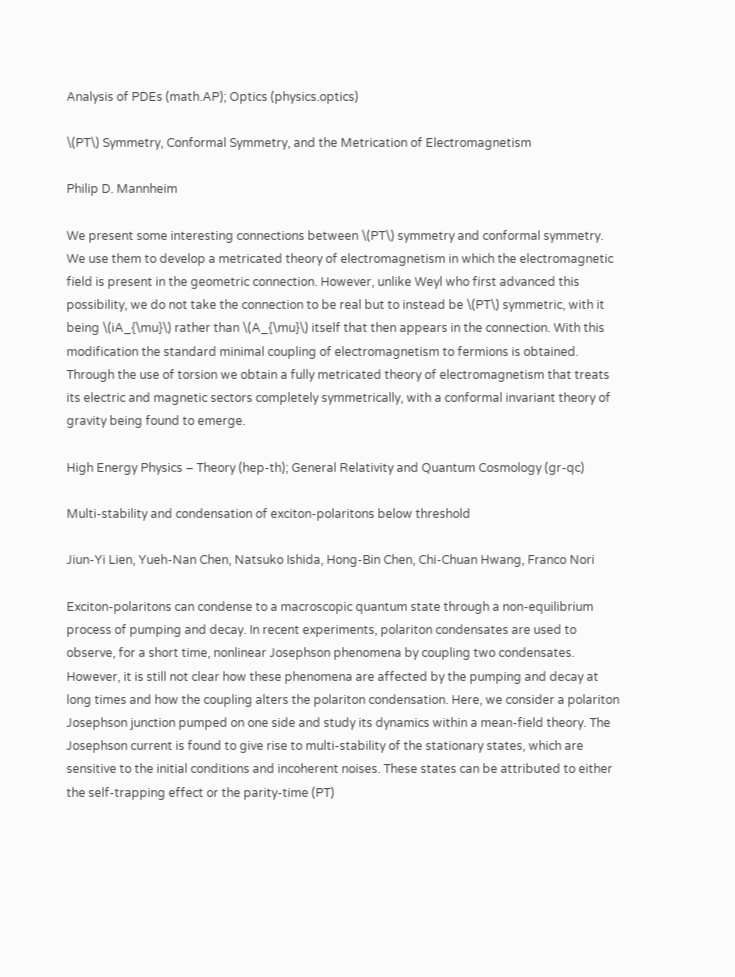Analysis of PDEs (math.AP); Optics (physics.optics)

\(PT\) Symmetry, Conformal Symmetry, and the Metrication of Electromagnetism

Philip D. Mannheim

We present some interesting connections between \(PT\) symmetry and conformal symmetry. We use them to develop a metricated theory of electromagnetism in which the electromagnetic field is present in the geometric connection. However, unlike Weyl who first advanced this possibility, we do not take the connection to be real but to instead be \(PT\) symmetric, with it being \(iA_{\mu}\) rather than \(A_{\mu}\) itself that then appears in the connection. With this modification the standard minimal coupling of electromagnetism to fermions is obtained. Through the use of torsion we obtain a fully metricated theory of electromagnetism that treats its electric and magnetic sectors completely symmetrically, with a conformal invariant theory of gravity being found to emerge.

High Energy Physics – Theory (hep-th); General Relativity and Quantum Cosmology (gr-qc)

Multi-stability and condensation of exciton-polaritons below threshold

Jiun-Yi Lien, Yueh-Nan Chen, Natsuko Ishida, Hong-Bin Chen, Chi-Chuan Hwang, Franco Nori

Exciton-polaritons can condense to a macroscopic quantum state through a non-equilibrium process of pumping and decay. In recent experiments, polariton condensates are used to observe, for a short time, nonlinear Josephson phenomena by coupling two condensates. However, it is still not clear how these phenomena are affected by the pumping and decay at long times and how the coupling alters the polariton condensation. Here, we consider a polariton Josephson junction pumped on one side and study its dynamics within a mean-field theory. The Josephson current is found to give rise to multi-stability of the stationary states, which are sensitive to the initial conditions and incoherent noises. These states can be attributed to either the self-trapping effect or the parity-time (PT)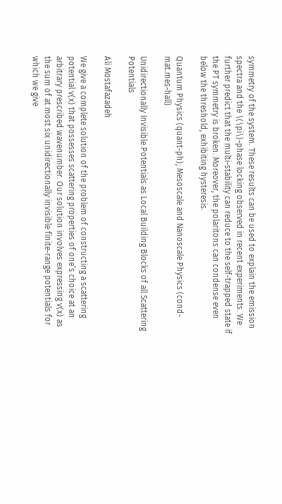symmetry of the system. These results can be used to explain the emission spectra and the \(\pi\)-phase locking observed in recent experiments. We further predict that the multi-stability can reduce to the self-trapped state if the PT symmetry is broken. Moreover, the polaritons can condense even below the threshold, exhibiting hysteresis.

Quantum Physics (quant-ph); Mesoscale and Nanoscale Physics (cond-mat.mes-hall)

Unidirectionally Invisible Potentials as Local Building Blocks of all Scattering Potentials

Ali Mostafazadeh

We give a complete solution of the problem of constructing a scattering potential v(x) that possesses scattering properties of one’s choice at an arbitrary prescribed wavenumber. Our solution involves expressing v(x) as the sum of at most six unidirectionally invisible finite-range potentials for which we give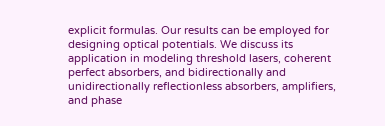explicit formulas. Our results can be employed for designing optical potentials. We discuss its application in modeling threshold lasers, coherent perfect absorbers, and bidirectionally and unidirectionally reflectionless absorbers, amplifiers, and phase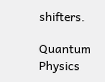shifters.

Quantum Physics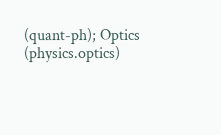(quant-ph); Optics (physics.optics)